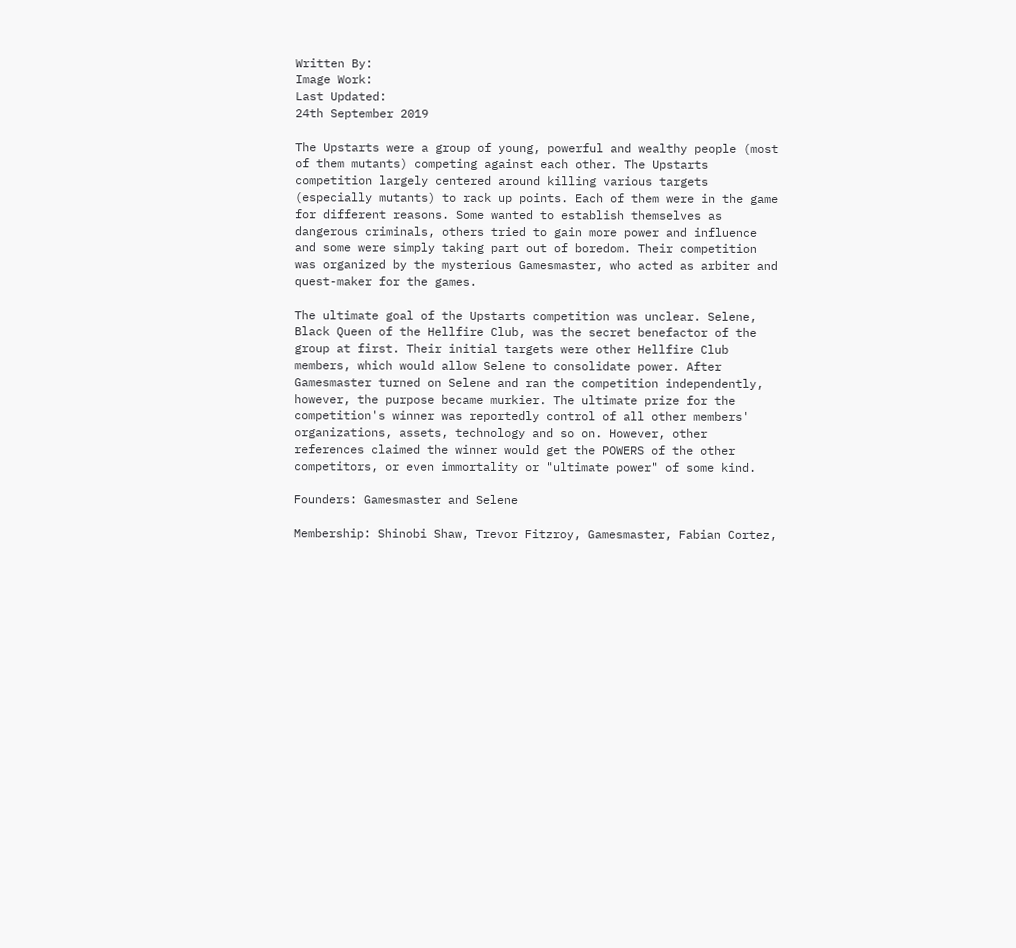Written By:
Image Work:
Last Updated:
24th September 2019

The Upstarts were a group of young, powerful and wealthy people (most of them mutants) competing against each other. The Upstarts competition largely centered around killing various targets (especially mutants) to rack up points. Each of them were in the game for different reasons. Some wanted to establish themselves as dangerous criminals, others tried to gain more power and influence and some were simply taking part out of boredom. Their competition was organized by the mysterious Gamesmaster, who acted as arbiter and quest-maker for the games.

The ultimate goal of the Upstarts competition was unclear. Selene, Black Queen of the Hellfire Club, was the secret benefactor of the group at first. Their initial targets were other Hellfire Club members, which would allow Selene to consolidate power. After Gamesmaster turned on Selene and ran the competition independently, however, the purpose became murkier. The ultimate prize for the competition's winner was reportedly control of all other members' organizations, assets, technology and so on. However, other references claimed the winner would get the POWERS of the other competitors, or even immortality or "ultimate power" of some kind.

Founders: Gamesmaster and Selene

Membership: Shinobi Shaw, Trevor Fitzroy, Gamesmaster, Fabian Cortez,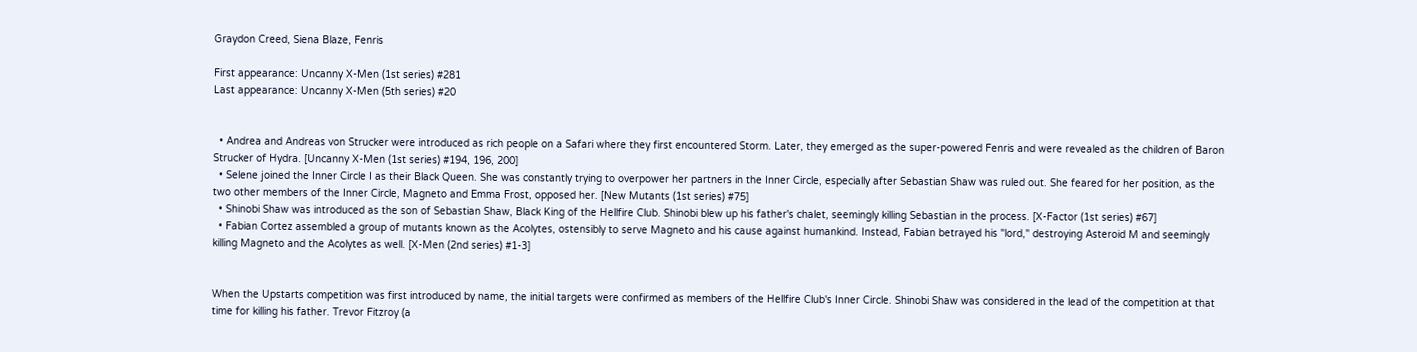Graydon Creed, Siena Blaze, Fenris

First appearance: Uncanny X-Men (1st series) #281
Last appearance: Uncanny X-Men (5th series) #20


  • Andrea and Andreas von Strucker were introduced as rich people on a Safari where they first encountered Storm. Later, they emerged as the super-powered Fenris and were revealed as the children of Baron Strucker of Hydra. [Uncanny X-Men (1st series) #194, 196, 200]
  • Selene joined the Inner Circle I as their Black Queen. She was constantly trying to overpower her partners in the Inner Circle, especially after Sebastian Shaw was ruled out. She feared for her position, as the two other members of the Inner Circle, Magneto and Emma Frost, opposed her. [New Mutants (1st series) #75]
  • Shinobi Shaw was introduced as the son of Sebastian Shaw, Black King of the Hellfire Club. Shinobi blew up his father's chalet, seemingly killing Sebastian in the process. [X-Factor (1st series) #67]
  • Fabian Cortez assembled a group of mutants known as the Acolytes, ostensibly to serve Magneto and his cause against humankind. Instead, Fabian betrayed his "lord," destroying Asteroid M and seemingly killing Magneto and the Acolytes as well. [X-Men (2nd series) #1-3]


When the Upstarts competition was first introduced by name, the initial targets were confirmed as members of the Hellfire Club's Inner Circle. Shinobi Shaw was considered in the lead of the competition at that time for killing his father. Trevor Fitzroy (a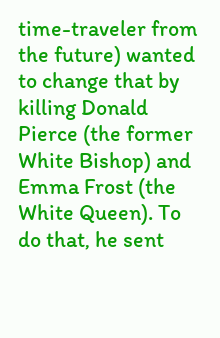time-traveler from the future) wanted to change that by killing Donald Pierce (the former White Bishop) and Emma Frost (the White Queen). To do that, he sent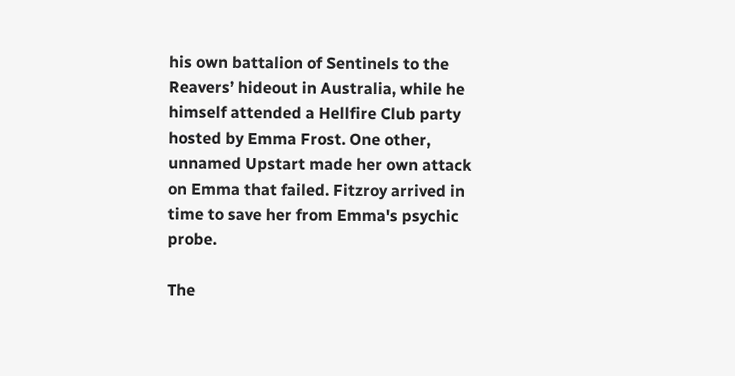his own battalion of Sentinels to the Reavers’ hideout in Australia, while he himself attended a Hellfire Club party hosted by Emma Frost. One other, unnamed Upstart made her own attack on Emma that failed. Fitzroy arrived in time to save her from Emma's psychic probe.

The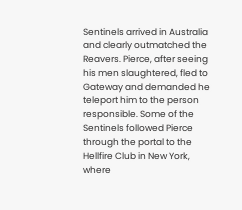Sentinels arrived in Australia and clearly outmatched the Reavers. Pierce, after seeing his men slaughtered, fled to Gateway and demanded he teleport him to the person responsible. Some of the Sentinels followed Pierce through the portal to the Hellfire Club in New York, where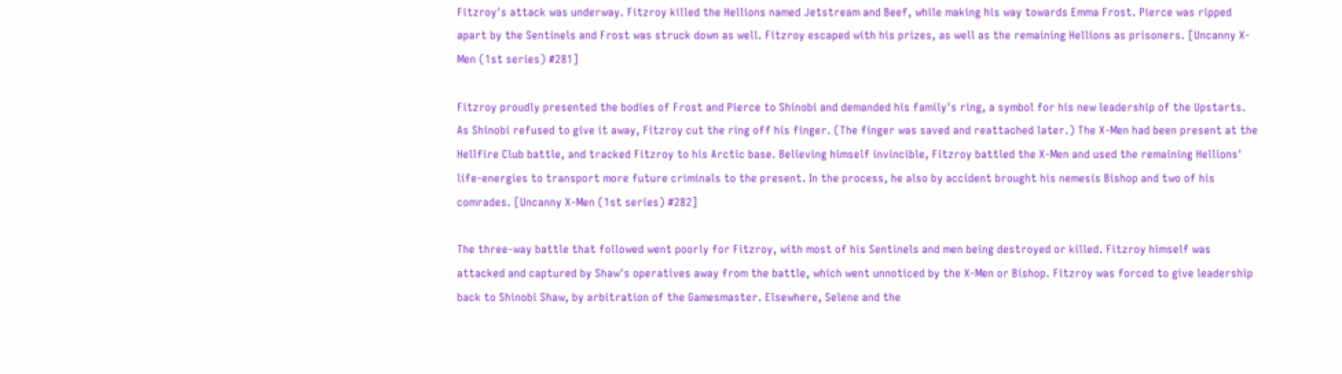Fitzroy's attack was underway. Fitzroy killed the Hellions named Jetstream and Beef, while making his way towards Emma Frost. Pierce was ripped apart by the Sentinels and Frost was struck down as well. Fitzroy escaped with his prizes, as well as the remaining Hellions as prisoners. [Uncanny X-Men (1st series) #281]

Fitzroy proudly presented the bodies of Frost and Pierce to Shinobi and demanded his family's ring, a symbol for his new leadership of the Upstarts. As Shinobi refused to give it away, Fitzroy cut the ring off his finger. (The finger was saved and reattached later.) The X-Men had been present at the Hellfire Club battle, and tracked Fitzroy to his Arctic base. Believing himself invincible, Fitzroy battled the X-Men and used the remaining Hellions' life-energies to transport more future criminals to the present. In the process, he also by accident brought his nemesis Bishop and two of his comrades. [Uncanny X-Men (1st series) #282]

The three-way battle that followed went poorly for Fitzroy, with most of his Sentinels and men being destroyed or killed. Fitzroy himself was attacked and captured by Shaw's operatives away from the battle, which went unnoticed by the X-Men or Bishop. Fitzroy was forced to give leadership back to Shinobi Shaw, by arbitration of the Gamesmaster. Elsewhere, Selene and the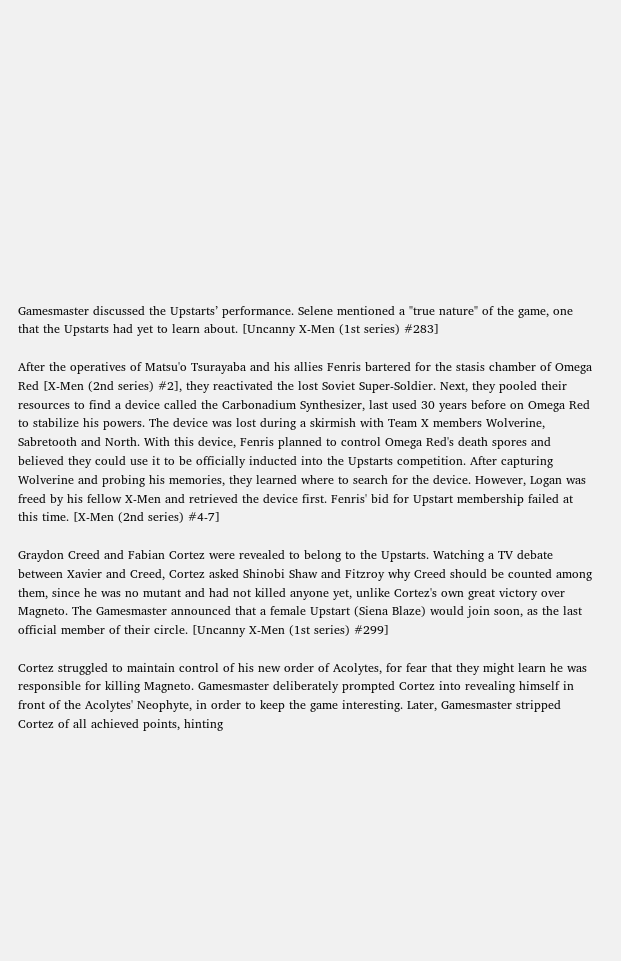Gamesmaster discussed the Upstarts’ performance. Selene mentioned a "true nature" of the game, one that the Upstarts had yet to learn about. [Uncanny X-Men (1st series) #283]

After the operatives of Matsu'o Tsurayaba and his allies Fenris bartered for the stasis chamber of Omega Red [X-Men (2nd series) #2], they reactivated the lost Soviet Super-Soldier. Next, they pooled their resources to find a device called the Carbonadium Synthesizer, last used 30 years before on Omega Red to stabilize his powers. The device was lost during a skirmish with Team X members Wolverine, Sabretooth and North. With this device, Fenris planned to control Omega Red's death spores and believed they could use it to be officially inducted into the Upstarts competition. After capturing Wolverine and probing his memories, they learned where to search for the device. However, Logan was freed by his fellow X-Men and retrieved the device first. Fenris' bid for Upstart membership failed at this time. [X-Men (2nd series) #4-7]

Graydon Creed and Fabian Cortez were revealed to belong to the Upstarts. Watching a TV debate between Xavier and Creed, Cortez asked Shinobi Shaw and Fitzroy why Creed should be counted among them, since he was no mutant and had not killed anyone yet, unlike Cortez's own great victory over Magneto. The Gamesmaster announced that a female Upstart (Siena Blaze) would join soon, as the last official member of their circle. [Uncanny X-Men (1st series) #299]

Cortez struggled to maintain control of his new order of Acolytes, for fear that they might learn he was responsible for killing Magneto. Gamesmaster deliberately prompted Cortez into revealing himself in front of the Acolytes' Neophyte, in order to keep the game interesting. Later, Gamesmaster stripped Cortez of all achieved points, hinting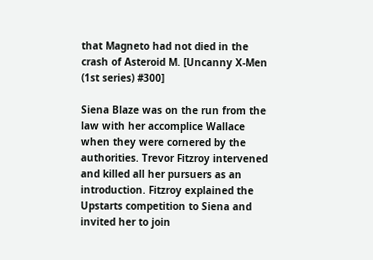that Magneto had not died in the crash of Asteroid M. [Uncanny X-Men (1st series) #300]

Siena Blaze was on the run from the law with her accomplice Wallace when they were cornered by the authorities. Trevor Fitzroy intervened and killed all her pursuers as an introduction. Fitzroy explained the Upstarts competition to Siena and invited her to join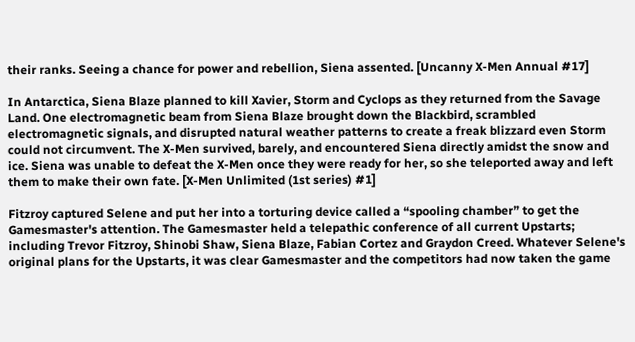their ranks. Seeing a chance for power and rebellion, Siena assented. [Uncanny X-Men Annual #17]

In Antarctica, Siena Blaze planned to kill Xavier, Storm and Cyclops as they returned from the Savage Land. One electromagnetic beam from Siena Blaze brought down the Blackbird, scrambled electromagnetic signals, and disrupted natural weather patterns to create a freak blizzard even Storm could not circumvent. The X-Men survived, barely, and encountered Siena directly amidst the snow and ice. Siena was unable to defeat the X-Men once they were ready for her, so she teleported away and left them to make their own fate. [X-Men Unlimited (1st series) #1]

Fitzroy captured Selene and put her into a torturing device called a “spooling chamber” to get the Gamesmaster's attention. The Gamesmaster held a telepathic conference of all current Upstarts; including Trevor Fitzroy, Shinobi Shaw, Siena Blaze, Fabian Cortez and Graydon Creed. Whatever Selene's original plans for the Upstarts, it was clear Gamesmaster and the competitors had now taken the game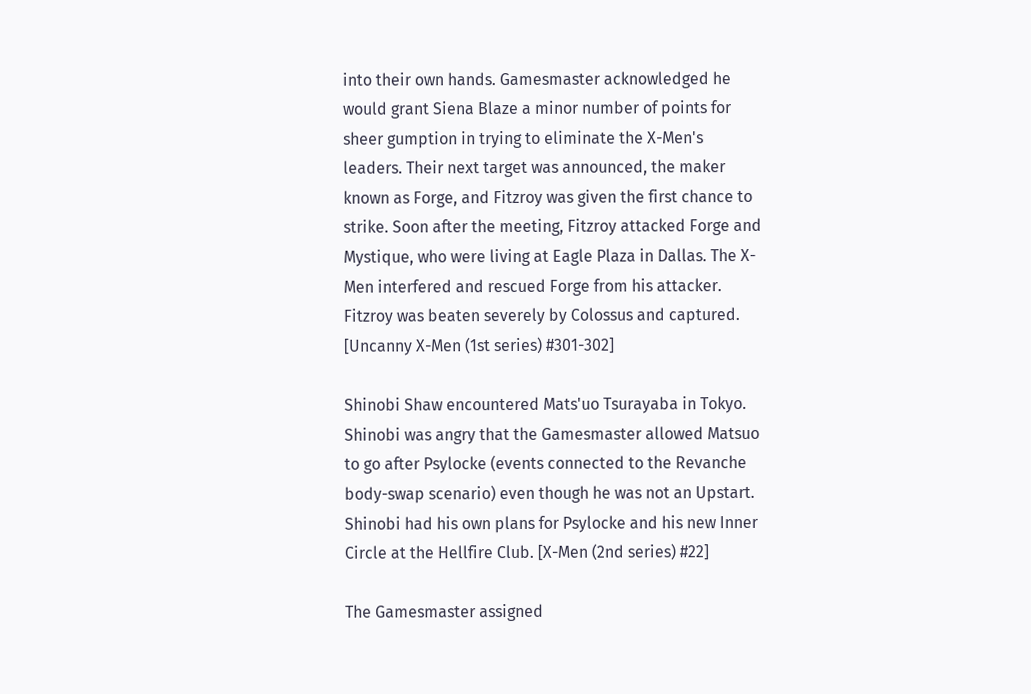into their own hands. Gamesmaster acknowledged he would grant Siena Blaze a minor number of points for sheer gumption in trying to eliminate the X-Men's leaders. Their next target was announced, the maker known as Forge, and Fitzroy was given the first chance to strike. Soon after the meeting, Fitzroy attacked Forge and Mystique, who were living at Eagle Plaza in Dallas. The X-Men interfered and rescued Forge from his attacker. Fitzroy was beaten severely by Colossus and captured. [Uncanny X-Men (1st series) #301-302]

Shinobi Shaw encountered Mats'uo Tsurayaba in Tokyo. Shinobi was angry that the Gamesmaster allowed Matsuo to go after Psylocke (events connected to the Revanche body-swap scenario) even though he was not an Upstart. Shinobi had his own plans for Psylocke and his new Inner Circle at the Hellfire Club. [X-Men (2nd series) #22]

The Gamesmaster assigned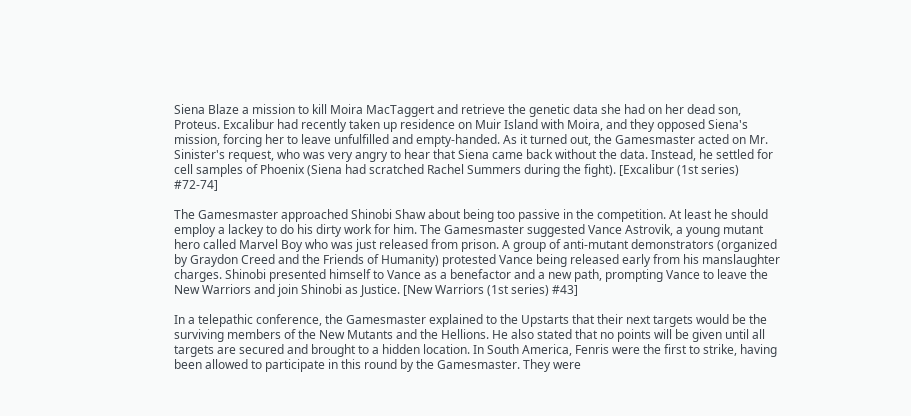Siena Blaze a mission to kill Moira MacTaggert and retrieve the genetic data she had on her dead son, Proteus. Excalibur had recently taken up residence on Muir Island with Moira, and they opposed Siena's mission, forcing her to leave unfulfilled and empty-handed. As it turned out, the Gamesmaster acted on Mr. Sinister's request, who was very angry to hear that Siena came back without the data. Instead, he settled for cell samples of Phoenix (Siena had scratched Rachel Summers during the fight). [Excalibur (1st series) #72-74]

The Gamesmaster approached Shinobi Shaw about being too passive in the competition. At least he should employ a lackey to do his dirty work for him. The Gamesmaster suggested Vance Astrovik, a young mutant hero called Marvel Boy who was just released from prison. A group of anti-mutant demonstrators (organized by Graydon Creed and the Friends of Humanity) protested Vance being released early from his manslaughter charges. Shinobi presented himself to Vance as a benefactor and a new path, prompting Vance to leave the New Warriors and join Shinobi as Justice. [New Warriors (1st series) #43]

In a telepathic conference, the Gamesmaster explained to the Upstarts that their next targets would be the surviving members of the New Mutants and the Hellions. He also stated that no points will be given until all targets are secured and brought to a hidden location. In South America, Fenris were the first to strike, having been allowed to participate in this round by the Gamesmaster. They were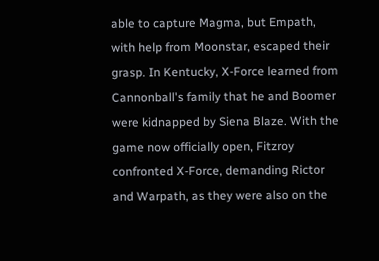able to capture Magma, but Empath, with help from Moonstar, escaped their grasp. In Kentucky, X-Force learned from Cannonball's family that he and Boomer were kidnapped by Siena Blaze. With the game now officially open, Fitzroy confronted X-Force, demanding Rictor and Warpath, as they were also on the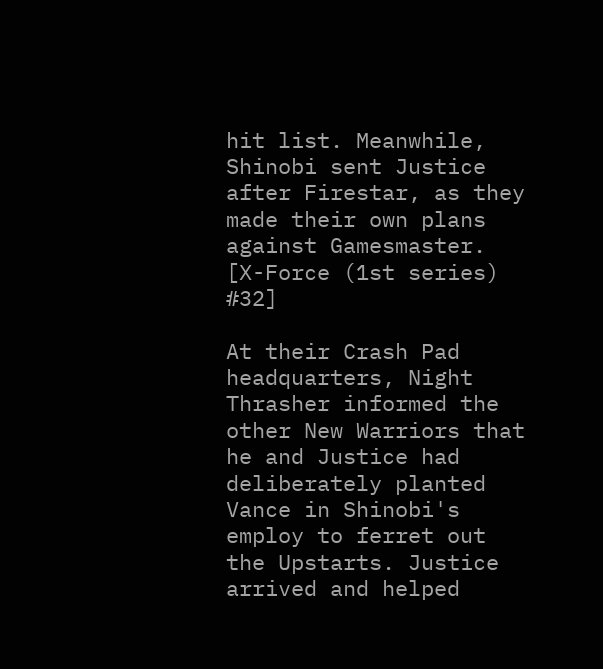hit list. Meanwhile, Shinobi sent Justice after Firestar, as they made their own plans against Gamesmaster. [X-Force (1st series) #32]

At their Crash Pad headquarters, Night Thrasher informed the other New Warriors that he and Justice had deliberately planted Vance in Shinobi's employ to ferret out the Upstarts. Justice arrived and helped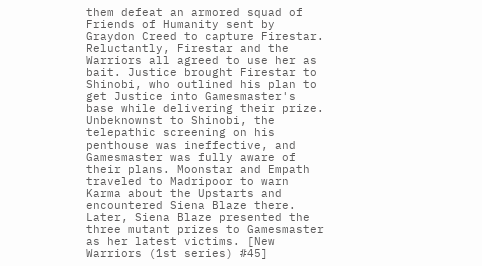them defeat an armored squad of Friends of Humanity sent by Graydon Creed to capture Firestar. Reluctantly, Firestar and the Warriors all agreed to use her as bait. Justice brought Firestar to Shinobi, who outlined his plan to get Justice into Gamesmaster's base while delivering their prize. Unbeknownst to Shinobi, the telepathic screening on his penthouse was ineffective, and Gamesmaster was fully aware of their plans. Moonstar and Empath traveled to Madripoor to warn Karma about the Upstarts and encountered Siena Blaze there. Later, Siena Blaze presented the three mutant prizes to Gamesmaster as her latest victims. [New Warriors (1st series) #45]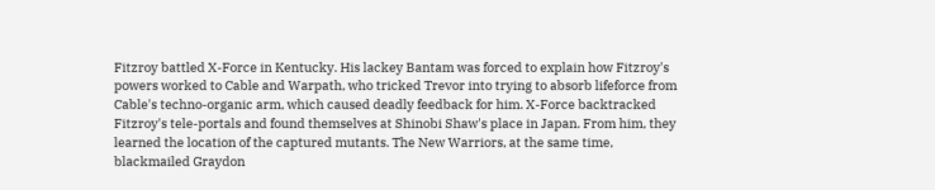Fitzroy battled X-Force in Kentucky. His lackey Bantam was forced to explain how Fitzroy's powers worked to Cable and Warpath, who tricked Trevor into trying to absorb lifeforce from Cable's techno-organic arm, which caused deadly feedback for him. X-Force backtracked Fitzroy's tele-portals and found themselves at Shinobi Shaw's place in Japan. From him, they learned the location of the captured mutants. The New Warriors, at the same time, blackmailed Graydon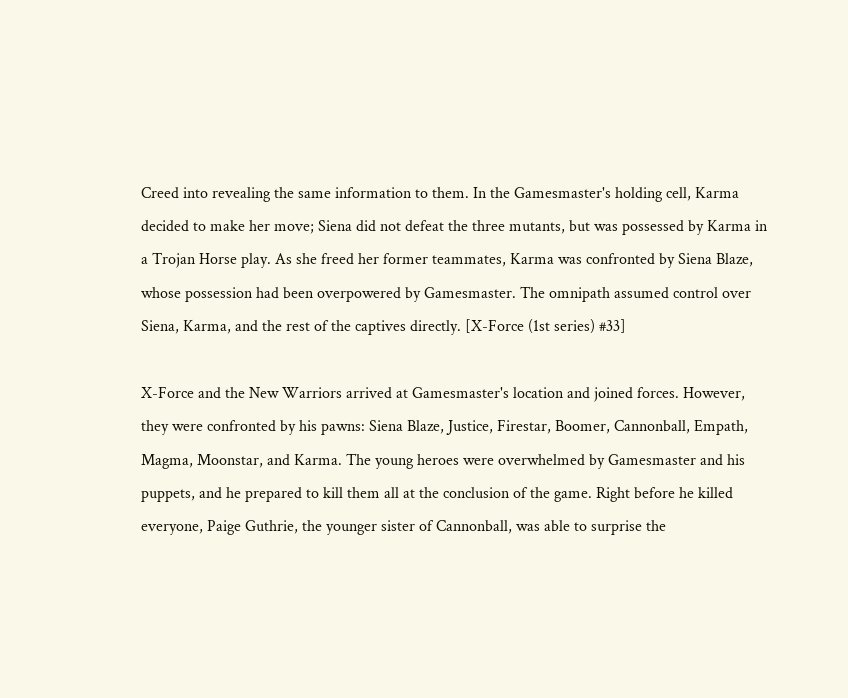Creed into revealing the same information to them. In the Gamesmaster's holding cell, Karma decided to make her move; Siena did not defeat the three mutants, but was possessed by Karma in a Trojan Horse play. As she freed her former teammates, Karma was confronted by Siena Blaze, whose possession had been overpowered by Gamesmaster. The omnipath assumed control over Siena, Karma, and the rest of the captives directly. [X-Force (1st series) #33]

X-Force and the New Warriors arrived at Gamesmaster's location and joined forces. However, they were confronted by his pawns: Siena Blaze, Justice, Firestar, Boomer, Cannonball, Empath, Magma, Moonstar, and Karma. The young heroes were overwhelmed by Gamesmaster and his puppets, and he prepared to kill them all at the conclusion of the game. Right before he killed everyone, Paige Guthrie, the younger sister of Cannonball, was able to surprise the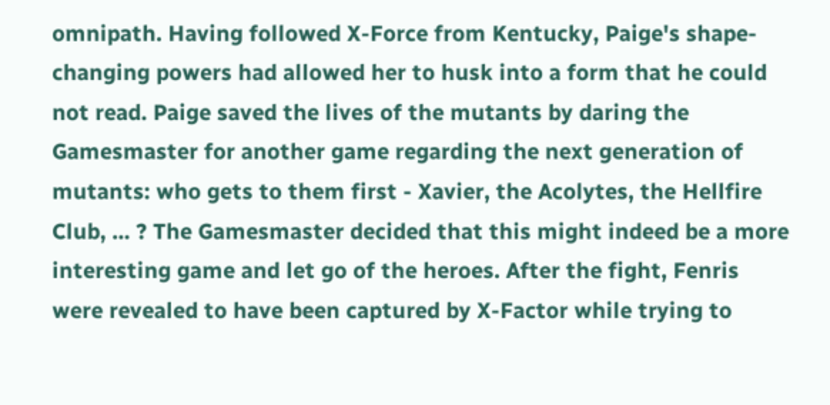omnipath. Having followed X-Force from Kentucky, Paige's shape-changing powers had allowed her to husk into a form that he could not read. Paige saved the lives of the mutants by daring the Gamesmaster for another game regarding the next generation of mutants: who gets to them first - Xavier, the Acolytes, the Hellfire Club, ... ? The Gamesmaster decided that this might indeed be a more interesting game and let go of the heroes. After the fight, Fenris were revealed to have been captured by X-Factor while trying to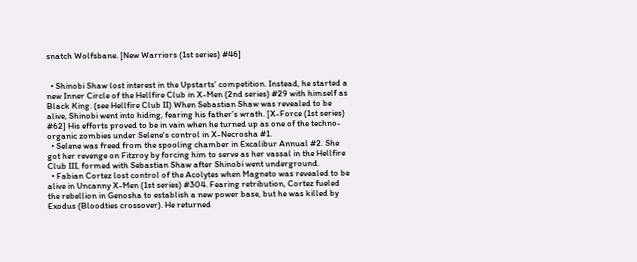snatch Wolfsbane. [New Warriors (1st series) #46]


  • Shinobi Shaw lost interest in the Upstarts’ competition. Instead, he started a new Inner Circle of the Hellfire Club in X-Men (2nd series) #29 with himself as Black King. (see Hellfire Club II) When Sebastian Shaw was revealed to be alive, Shinobi went into hiding, fearing his father’s wrath. [X-Force (1st series) #62] His efforts proved to be in vain when he turned up as one of the techno-organic zombies under Selene's control in X-Necrosha #1.
  • Selene was freed from the spooling chamber in Excalibur Annual #2. She got her revenge on Fitzroy by forcing him to serve as her vassal in the Hellfire Club III, formed with Sebastian Shaw after Shinobi went underground.
  • Fabian Cortez lost control of the Acolytes when Magneto was revealed to be alive in Uncanny X-Men (1st series) #304. Fearing retribution, Cortez fueled the rebellion in Genosha to establish a new power base, but he was killed by Exodus (Bloodties crossover). He returned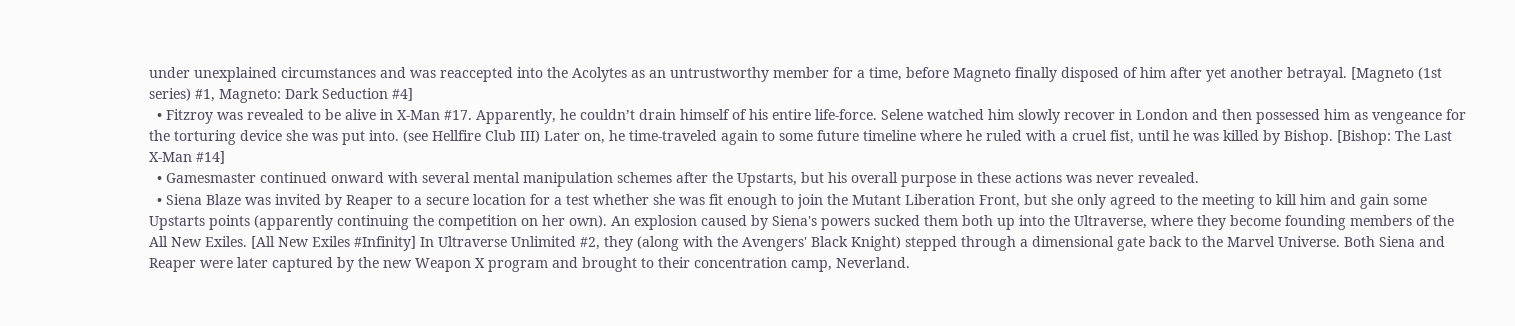under unexplained circumstances and was reaccepted into the Acolytes as an untrustworthy member for a time, before Magneto finally disposed of him after yet another betrayal. [Magneto (1st series) #1, Magneto: Dark Seduction #4]
  • Fitzroy was revealed to be alive in X-Man #17. Apparently, he couldn’t drain himself of his entire life-force. Selene watched him slowly recover in London and then possessed him as vengeance for the torturing device she was put into. (see Hellfire Club III) Later on, he time-traveled again to some future timeline where he ruled with a cruel fist, until he was killed by Bishop. [Bishop: The Last X-Man #14]
  • Gamesmaster continued onward with several mental manipulation schemes after the Upstarts, but his overall purpose in these actions was never revealed.
  • Siena Blaze was invited by Reaper to a secure location for a test whether she was fit enough to join the Mutant Liberation Front, but she only agreed to the meeting to kill him and gain some Upstarts points (apparently continuing the competition on her own). An explosion caused by Siena's powers sucked them both up into the Ultraverse, where they become founding members of the All New Exiles. [All New Exiles #Infinity] In Ultraverse Unlimited #2, they (along with the Avengers' Black Knight) stepped through a dimensional gate back to the Marvel Universe. Both Siena and Reaper were later captured by the new Weapon X program and brought to their concentration camp, Neverland.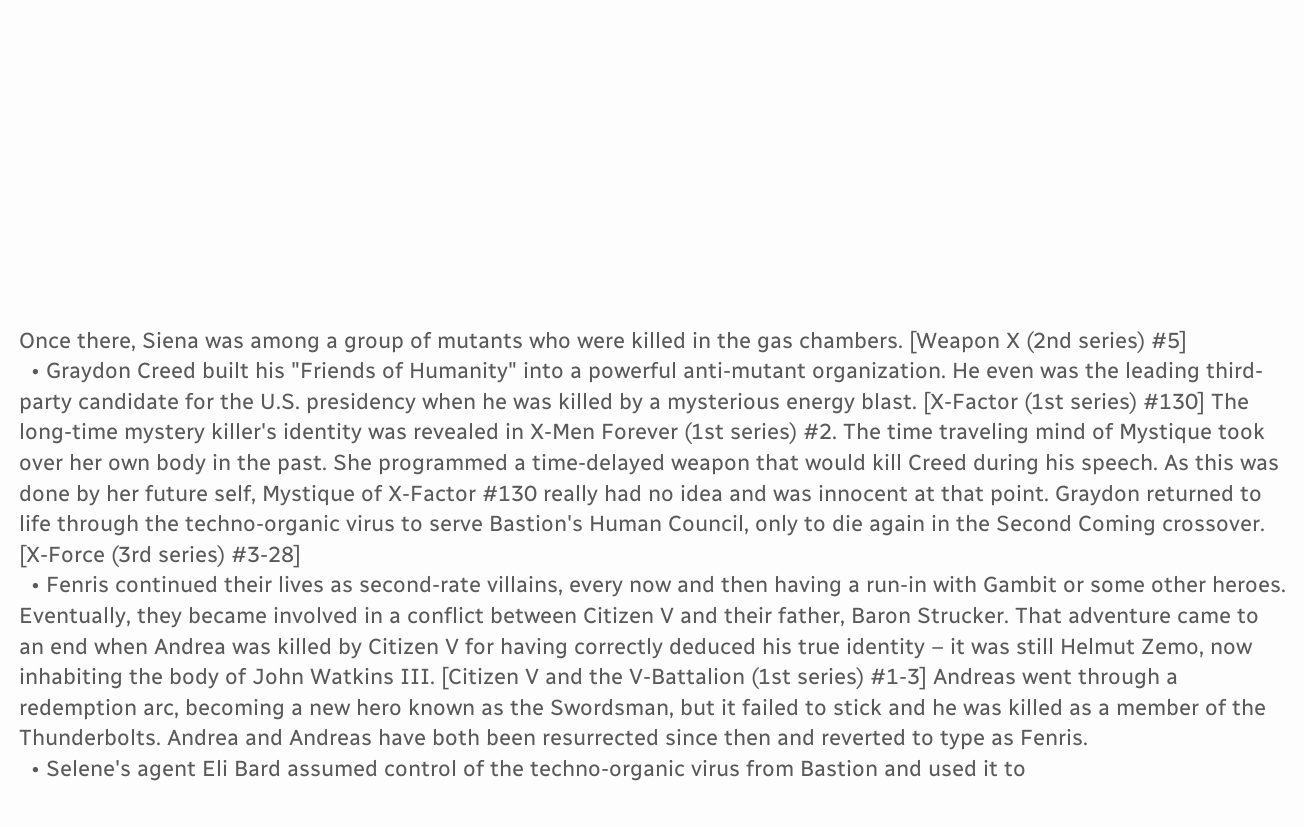Once there, Siena was among a group of mutants who were killed in the gas chambers. [Weapon X (2nd series) #5]
  • Graydon Creed built his "Friends of Humanity" into a powerful anti-mutant organization. He even was the leading third-party candidate for the U.S. presidency when he was killed by a mysterious energy blast. [X-Factor (1st series) #130] The long-time mystery killer's identity was revealed in X-Men Forever (1st series) #2. The time traveling mind of Mystique took over her own body in the past. She programmed a time-delayed weapon that would kill Creed during his speech. As this was done by her future self, Mystique of X-Factor #130 really had no idea and was innocent at that point. Graydon returned to life through the techno-organic virus to serve Bastion's Human Council, only to die again in the Second Coming crossover. [X-Force (3rd series) #3-28]
  • Fenris continued their lives as second-rate villains, every now and then having a run-in with Gambit or some other heroes. Eventually, they became involved in a conflict between Citizen V and their father, Baron Strucker. That adventure came to an end when Andrea was killed by Citizen V for having correctly deduced his true identity – it was still Helmut Zemo, now inhabiting the body of John Watkins III. [Citizen V and the V-Battalion (1st series) #1-3] Andreas went through a redemption arc, becoming a new hero known as the Swordsman, but it failed to stick and he was killed as a member of the Thunderbolts. Andrea and Andreas have both been resurrected since then and reverted to type as Fenris.
  • Selene's agent Eli Bard assumed control of the techno-organic virus from Bastion and used it to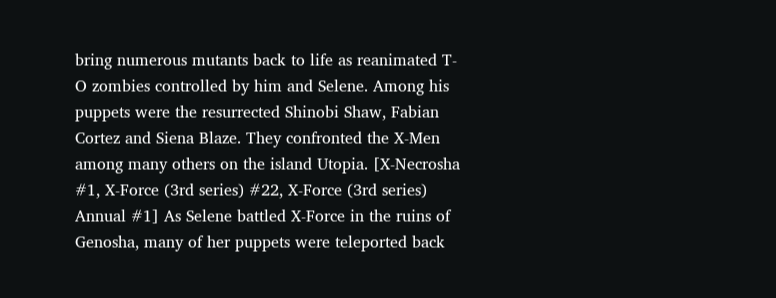bring numerous mutants back to life as reanimated T-O zombies controlled by him and Selene. Among his puppets were the resurrected Shinobi Shaw, Fabian Cortez and Siena Blaze. They confronted the X-Men among many others on the island Utopia. [X-Necrosha #1, X-Force (3rd series) #22, X-Force (3rd series) Annual #1] As Selene battled X-Force in the ruins of Genosha, many of her puppets were teleported back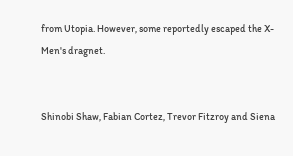from Utopia. However, some reportedly escaped the X-Men's dragnet.


Shinobi Shaw, Fabian Cortez, Trevor Fitzroy and Siena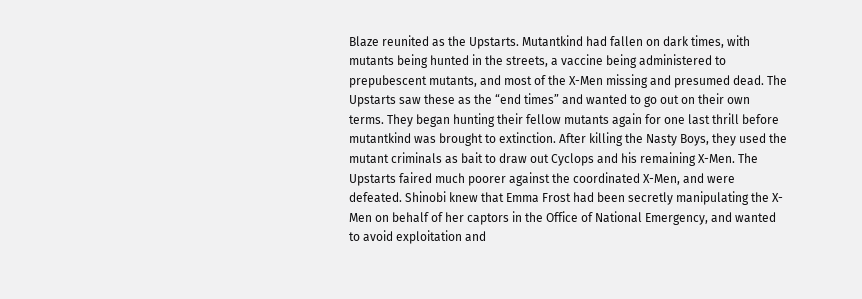Blaze reunited as the Upstarts. Mutantkind had fallen on dark times, with mutants being hunted in the streets, a vaccine being administered to prepubescent mutants, and most of the X-Men missing and presumed dead. The Upstarts saw these as the “end times” and wanted to go out on their own terms. They began hunting their fellow mutants again for one last thrill before mutantkind was brought to extinction. After killing the Nasty Boys, they used the mutant criminals as bait to draw out Cyclops and his remaining X-Men. The Upstarts faired much poorer against the coordinated X-Men, and were defeated. Shinobi knew that Emma Frost had been secretly manipulating the X-Men on behalf of her captors in the Office of National Emergency, and wanted to avoid exploitation and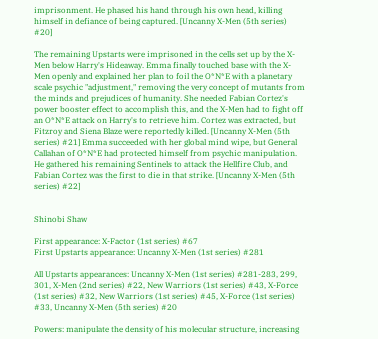imprisonment. He phased his hand through his own head, killing himself in defiance of being captured. [Uncanny X-Men (5th series) #20]

The remaining Upstarts were imprisoned in the cells set up by the X-Men below Harry's Hideaway. Emma finally touched base with the X-Men openly and explained her plan to foil the O*N*E with a planetary scale psychic "adjustment," removing the very concept of mutants from the minds and prejudices of humanity. She needed Fabian Cortez's power booster effect to accomplish this, and the X-Men had to fight off an O*N*E attack on Harry's to retrieve him. Cortez was extracted, but Fitzroy and Siena Blaze were reportedly killed. [Uncanny X-Men (5th series) #21] Emma succeeded with her global mind wipe, but General Callahan of O*N*E had protected himself from psychic manipulation. He gathered his remaining Sentinels to attack the Hellfire Club, and Fabian Cortez was the first to die in that strike. [Uncanny X-Men (5th series) #22]


Shinobi Shaw

First appearance: X-Factor (1st series) #67
First Upstarts appearance: Uncanny X-Men (1st series) #281

All Upstarts appearances: Uncanny X-Men (1st series) #281-283, 299, 301, X-Men (2nd series) #22, New Warriors (1st series) #43, X-Force (1st series) #32, New Warriors (1st series) #45, X-Force (1st series) #33, Uncanny X-Men (5th series) #20

Powers: manipulate the density of his molecular structure, increasing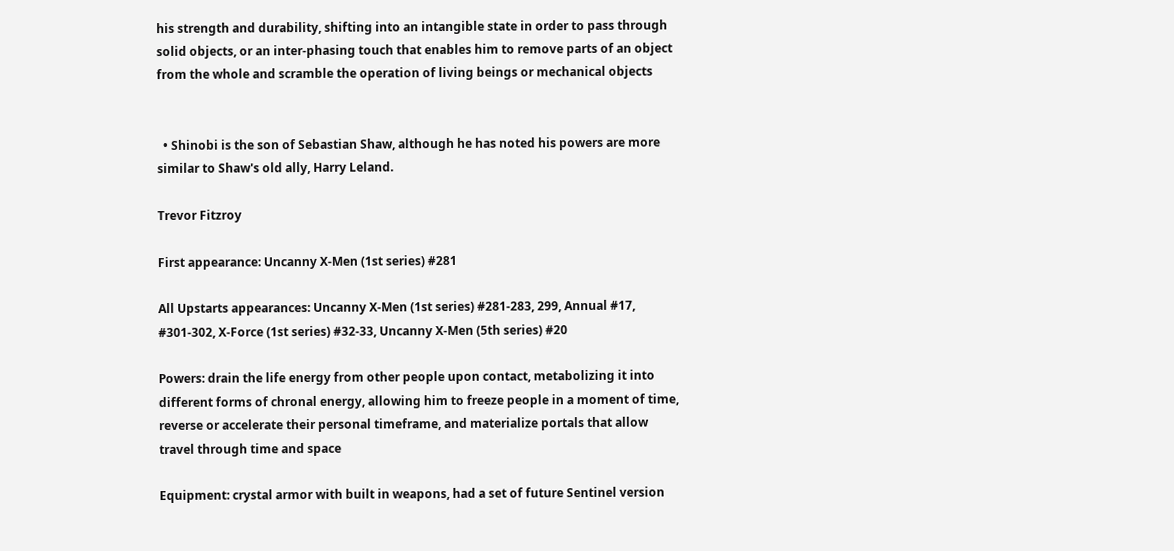his strength and durability, shifting into an intangible state in order to pass through solid objects, or an inter-phasing touch that enables him to remove parts of an object from the whole and scramble the operation of living beings or mechanical objects


  • Shinobi is the son of Sebastian Shaw, although he has noted his powers are more similar to Shaw's old ally, Harry Leland.

Trevor Fitzroy

First appearance: Uncanny X-Men (1st series) #281

All Upstarts appearances: Uncanny X-Men (1st series) #281-283, 299, Annual #17, #301-302, X-Force (1st series) #32-33, Uncanny X-Men (5th series) #20

Powers: drain the life energy from other people upon contact, metabolizing it into different forms of chronal energy, allowing him to freeze people in a moment of time, reverse or accelerate their personal timeframe, and materialize portals that allow travel through time and space

Equipment: crystal armor with built in weapons, had a set of future Sentinel version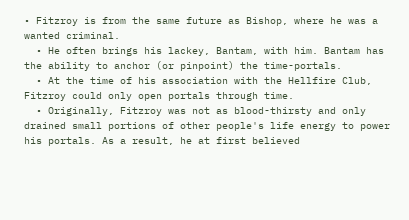• Fitzroy is from the same future as Bishop, where he was a wanted criminal.
  • He often brings his lackey, Bantam, with him. Bantam has the ability to anchor (or pinpoint) the time-portals.
  • At the time of his association with the Hellfire Club, Fitzroy could only open portals through time.
  • Originally, Fitzroy was not as blood-thirsty and only drained small portions of other people's life energy to power his portals. As a result, he at first believed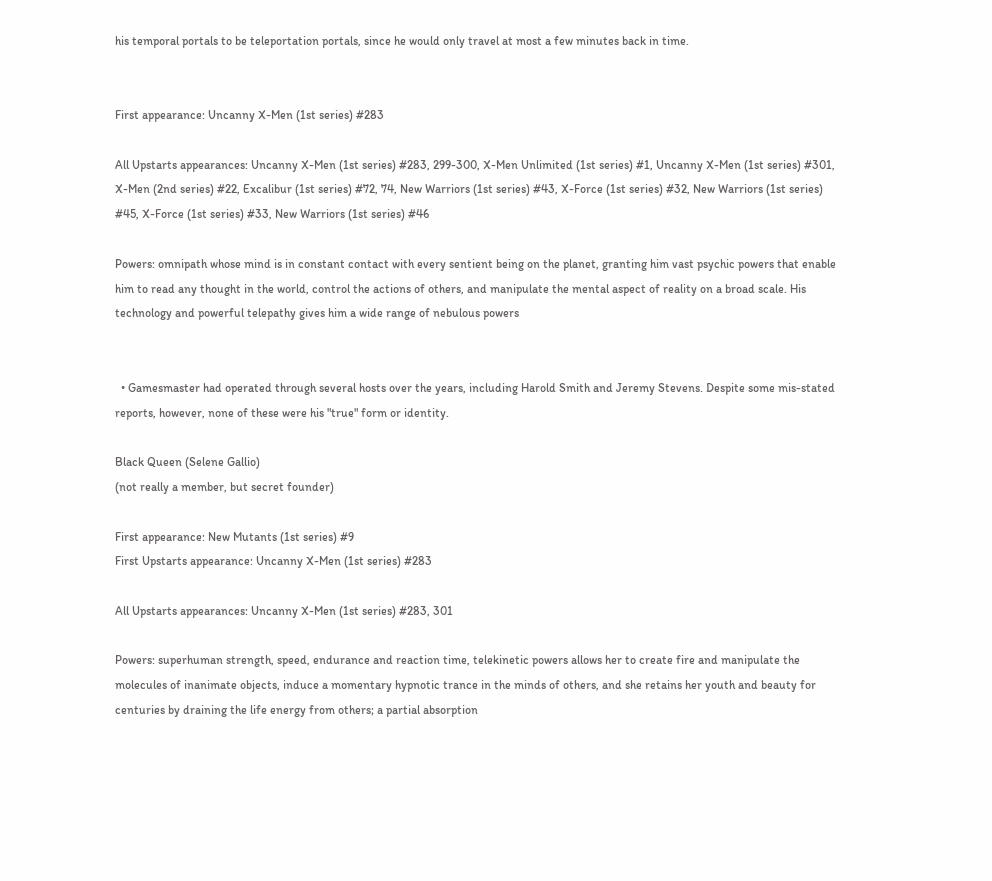his temporal portals to be teleportation portals, since he would only travel at most a few minutes back in time.


First appearance: Uncanny X-Men (1st series) #283

All Upstarts appearances: Uncanny X-Men (1st series) #283, 299-300, X-Men Unlimited (1st series) #1, Uncanny X-Men (1st series) #301, X-Men (2nd series) #22, Excalibur (1st series) #72, 74, New Warriors (1st series) #43, X-Force (1st series) #32, New Warriors (1st series) #45, X-Force (1st series) #33, New Warriors (1st series) #46

Powers: omnipath whose mind is in constant contact with every sentient being on the planet, granting him vast psychic powers that enable him to read any thought in the world, control the actions of others, and manipulate the mental aspect of reality on a broad scale. His technology and powerful telepathy gives him a wide range of nebulous powers


  • Gamesmaster had operated through several hosts over the years, including Harold Smith and Jeremy Stevens. Despite some mis-stated reports, however, none of these were his "true" form or identity.

Black Queen (Selene Gallio)
(not really a member, but secret founder)

First appearance: New Mutants (1st series) #9
First Upstarts appearance: Uncanny X-Men (1st series) #283

All Upstarts appearances: Uncanny X-Men (1st series) #283, 301

Powers: superhuman strength, speed, endurance and reaction time, telekinetic powers allows her to create fire and manipulate the molecules of inanimate objects, induce a momentary hypnotic trance in the minds of others, and she retains her youth and beauty for centuries by draining the life energy from others; a partial absorption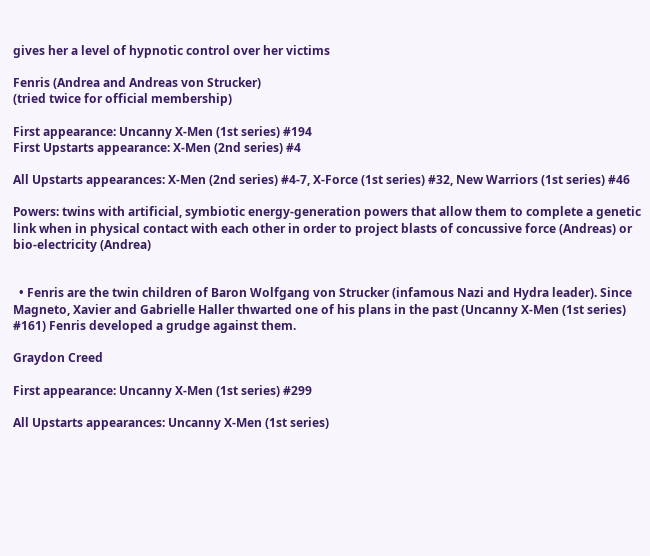gives her a level of hypnotic control over her victims

Fenris (Andrea and Andreas von Strucker)
(tried twice for official membership)

First appearance: Uncanny X-Men (1st series) #194
First Upstarts appearance: X-Men (2nd series) #4

All Upstarts appearances: X-Men (2nd series) #4-7, X-Force (1st series) #32, New Warriors (1st series) #46

Powers: twins with artificial, symbiotic energy-generation powers that allow them to complete a genetic link when in physical contact with each other in order to project blasts of concussive force (Andreas) or bio-electricity (Andrea)


  • Fenris are the twin children of Baron Wolfgang von Strucker (infamous Nazi and Hydra leader). Since Magneto, Xavier and Gabrielle Haller thwarted one of his plans in the past (Uncanny X-Men (1st series) #161) Fenris developed a grudge against them.

Graydon Creed

First appearance: Uncanny X-Men (1st series) #299

All Upstarts appearances: Uncanny X-Men (1st series)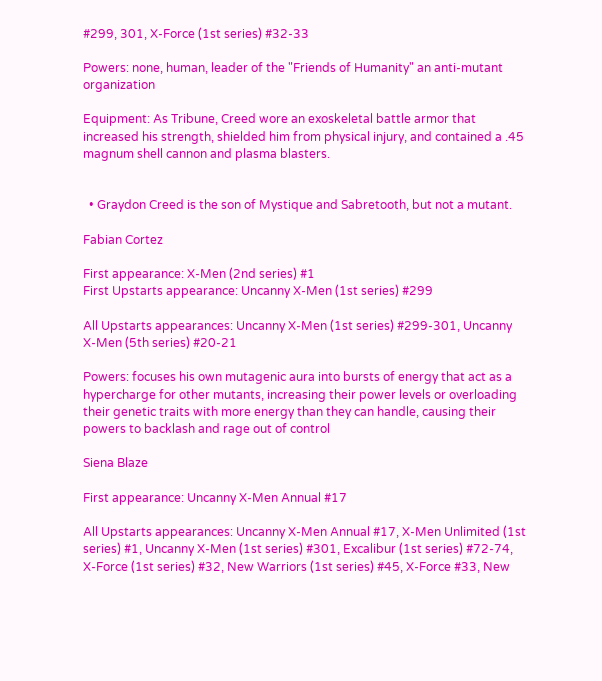#299, 301, X-Force (1st series) #32-33

Powers: none, human, leader of the "Friends of Humanity" an anti-mutant organization

Equipment: As Tribune, Creed wore an exoskeletal battle armor that increased his strength, shielded him from physical injury, and contained a .45 magnum shell cannon and plasma blasters.


  • Graydon Creed is the son of Mystique and Sabretooth, but not a mutant.

Fabian Cortez

First appearance: X-Men (2nd series) #1
First Upstarts appearance: Uncanny X-Men (1st series) #299

All Upstarts appearances: Uncanny X-Men (1st series) #299-301, Uncanny X-Men (5th series) #20-21

Powers: focuses his own mutagenic aura into bursts of energy that act as a hypercharge for other mutants, increasing their power levels or overloading their genetic traits with more energy than they can handle, causing their powers to backlash and rage out of control

Siena Blaze

First appearance: Uncanny X-Men Annual #17

All Upstarts appearances: Uncanny X-Men Annual #17, X-Men Unlimited (1st series) #1, Uncanny X-Men (1st series) #301, Excalibur (1st series) #72-74, X-Force (1st series) #32, New Warriors (1st series) #45, X-Force #33, New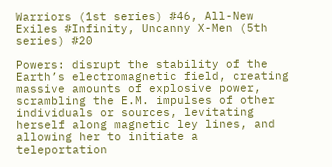Warriors (1st series) #46, All-New Exiles #Infinity, Uncanny X-Men (5th series) #20

Powers: disrupt the stability of the Earth’s electromagnetic field, creating massive amounts of explosive power, scrambling the E.M. impulses of other individuals or sources, levitating herself along magnetic ley lines, and allowing her to initiate a teleportation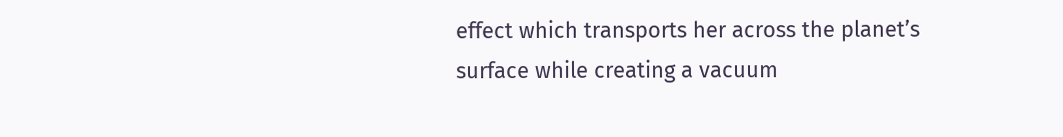effect which transports her across the planet’s surface while creating a vacuum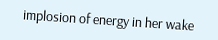implosion of energy in her wake